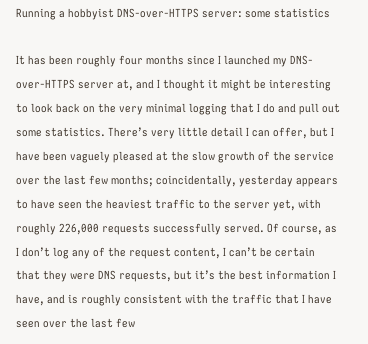Running a hobbyist DNS-over-HTTPS server: some statistics

It has been roughly four months since I launched my DNS-over-HTTPS server at, and I thought it might be interesting to look back on the very minimal logging that I do and pull out some statistics. There’s very little detail I can offer, but I have been vaguely pleased at the slow growth of the service over the last few months; coincidentally, yesterday appears to have seen the heaviest traffic to the server yet, with roughly 226,000 requests successfully served. Of course, as I don’t log any of the request content, I can’t be certain that they were DNS requests, but it’s the best information I have, and is roughly consistent with the traffic that I have seen over the last few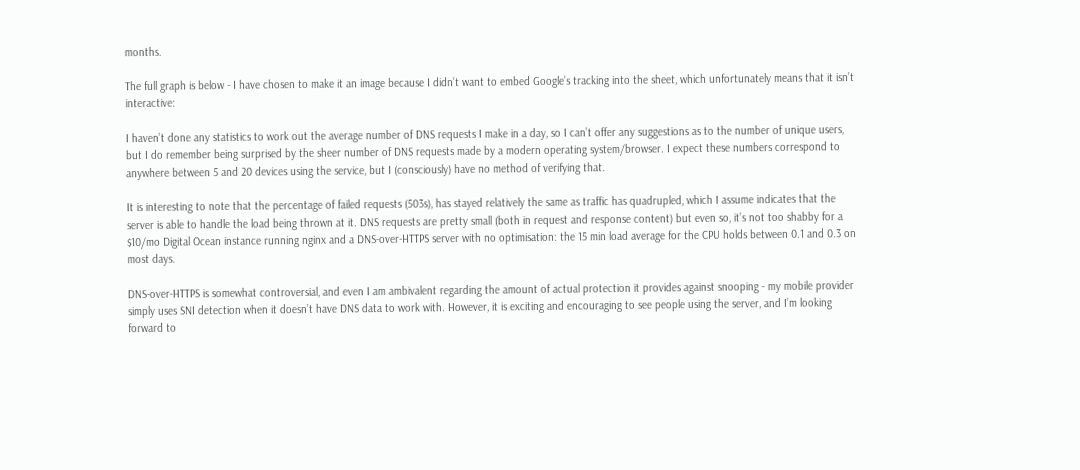months.

The full graph is below - I have chosen to make it an image because I didn’t want to embed Google’s tracking into the sheet, which unfortunately means that it isn’t interactive:

I haven’t done any statistics to work out the average number of DNS requests I make in a day, so I can’t offer any suggestions as to the number of unique users, but I do remember being surprised by the sheer number of DNS requests made by a modern operating system/browser. I expect these numbers correspond to anywhere between 5 and 20 devices using the service, but I (consciously) have no method of verifying that.

It is interesting to note that the percentage of failed requests (503s), has stayed relatively the same as traffic has quadrupled, which I assume indicates that the server is able to handle the load being thrown at it. DNS requests are pretty small (both in request and response content) but even so, it’s not too shabby for a $10/mo Digital Ocean instance running nginx and a DNS-over-HTTPS server with no optimisation: the 15 min load average for the CPU holds between 0.1 and 0.3 on most days.

DNS-over-HTTPS is somewhat controversial, and even I am ambivalent regarding the amount of actual protection it provides against snooping - my mobile provider simply uses SNI detection when it doesn’t have DNS data to work with. However, it is exciting and encouraging to see people using the server, and I’m looking forward to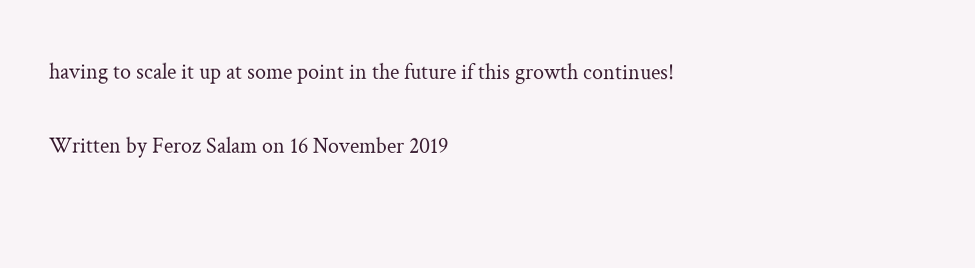having to scale it up at some point in the future if this growth continues!

Written by Feroz Salam on 16 November 2019